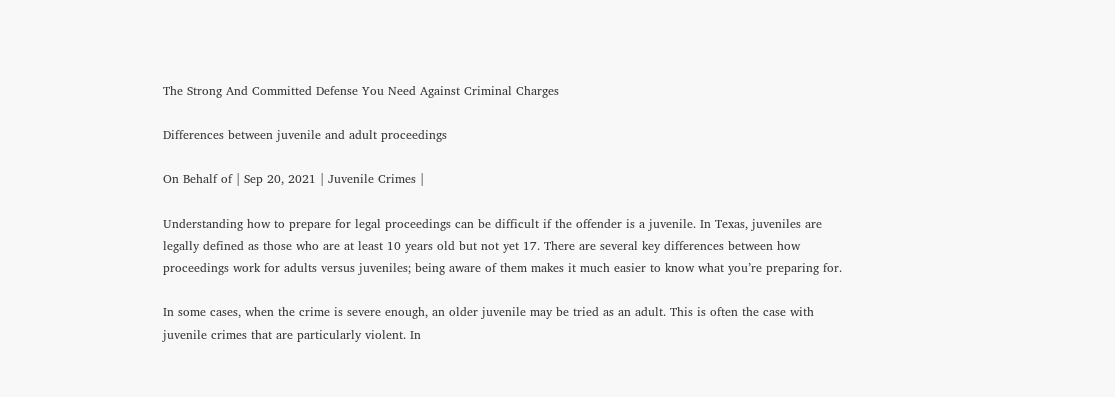The Strong And Committed Defense You Need Against Criminal Charges

Differences between juvenile and adult proceedings

On Behalf of | Sep 20, 2021 | Juvenile Crimes |

Understanding how to prepare for legal proceedings can be difficult if the offender is a juvenile. In Texas, juveniles are legally defined as those who are at least 10 years old but not yet 17. There are several key differences between how proceedings work for adults versus juveniles; being aware of them makes it much easier to know what you’re preparing for.

In some cases, when the crime is severe enough, an older juvenile may be tried as an adult. This is often the case with juvenile crimes that are particularly violent. In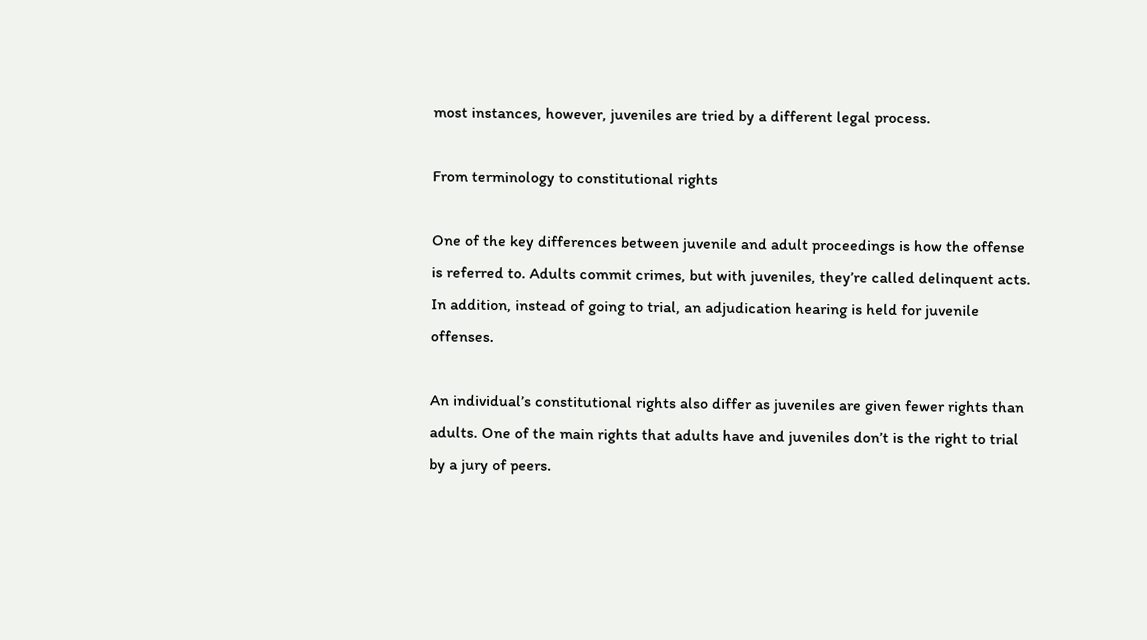most instances, however, juveniles are tried by a different legal process.

From terminology to constitutional rights

One of the key differences between juvenile and adult proceedings is how the offense is referred to. Adults commit crimes, but with juveniles, they’re called delinquent acts. In addition, instead of going to trial, an adjudication hearing is held for juvenile offenses.

An individual’s constitutional rights also differ as juveniles are given fewer rights than adults. One of the main rights that adults have and juveniles don’t is the right to trial by a jury of peers.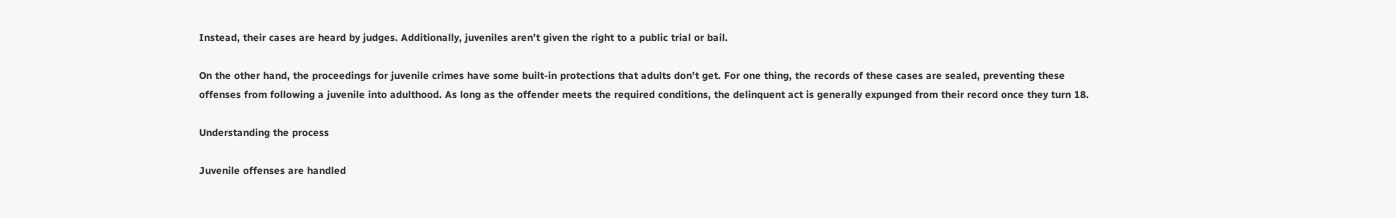Instead, their cases are heard by judges. Additionally, juveniles aren’t given the right to a public trial or bail.

On the other hand, the proceedings for juvenile crimes have some built-in protections that adults don’t get. For one thing, the records of these cases are sealed, preventing these offenses from following a juvenile into adulthood. As long as the offender meets the required conditions, the delinquent act is generally expunged from their record once they turn 18.

Understanding the process

Juvenile offenses are handled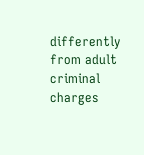differently from adult criminal charges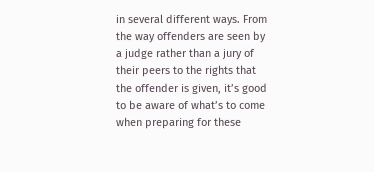in several different ways. From the way offenders are seen by a judge rather than a jury of their peers to the rights that the offender is given, it’s good to be aware of what’s to come when preparing for these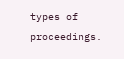types of proceedings.